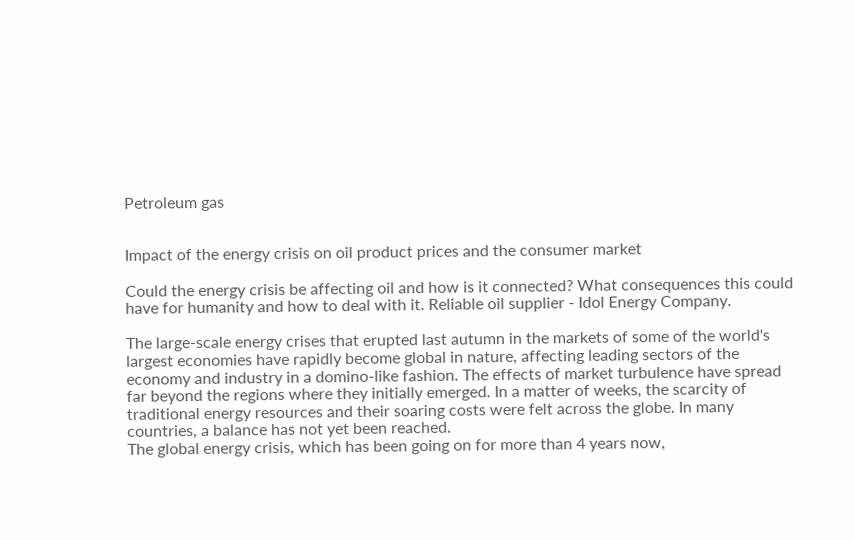Petroleum gas


Impact of the energy crisis on oil product prices and the consumer market

Could the energy crisis be affecting oil and how is it connected? What consequences this could have for humanity and how to deal with it. Reliable oil supplier - Idol Energy Company.

The large-scale energy crises that erupted last autumn in the markets of some of the world's largest economies have rapidly become global in nature, affecting leading sectors of the economy and industry in a domino-like fashion. The effects of market turbulence have spread far beyond the regions where they initially emerged. In a matter of weeks, the scarcity of traditional energy resources and their soaring costs were felt across the globe. In many countries, a balance has not yet been reached.
The global energy crisis, which has been going on for more than 4 years now,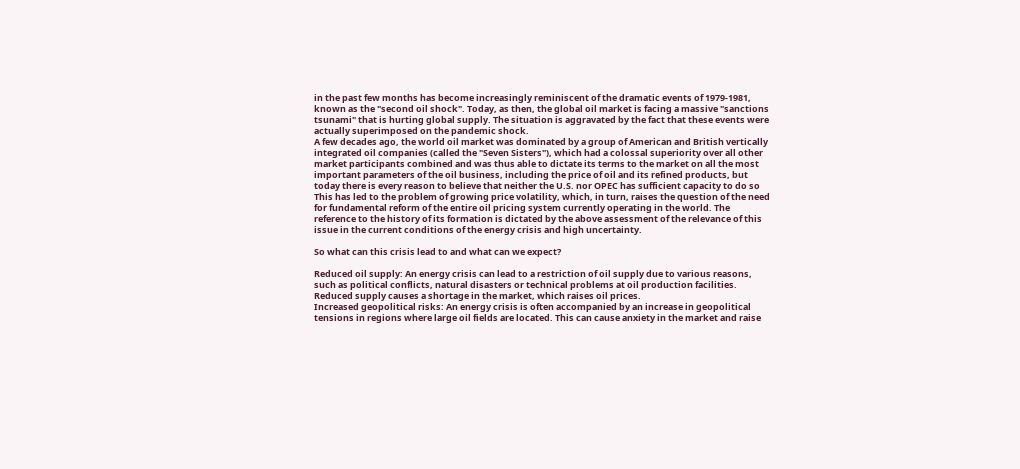in the past few months has become increasingly reminiscent of the dramatic events of 1979-1981, known as the "second oil shock". Today, as then, the global oil market is facing a massive "sanctions tsunami" that is hurting global supply. The situation is aggravated by the fact that these events were actually superimposed on the pandemic shock.
A few decades ago, the world oil market was dominated by a group of American and British vertically integrated oil companies (called the "Seven Sisters"), which had a colossal superiority over all other market participants combined and was thus able to dictate its terms to the market on all the most important parameters of the oil business, including the price of oil and its refined products, but today there is every reason to believe that neither the U.S. nor OPEC has sufficient capacity to do so This has led to the problem of growing price volatility, which, in turn, raises the question of the need for fundamental reform of the entire oil pricing system currently operating in the world. The reference to the history of its formation is dictated by the above assessment of the relevance of this issue in the current conditions of the energy crisis and high uncertainty.

So what can this crisis lead to and what can we expect?

Reduced oil supply: An energy crisis can lead to a restriction of oil supply due to various reasons, such as political conflicts, natural disasters or technical problems at oil production facilities. Reduced supply causes a shortage in the market, which raises oil prices.
Increased geopolitical risks: An energy crisis is often accompanied by an increase in geopolitical tensions in regions where large oil fields are located. This can cause anxiety in the market and raise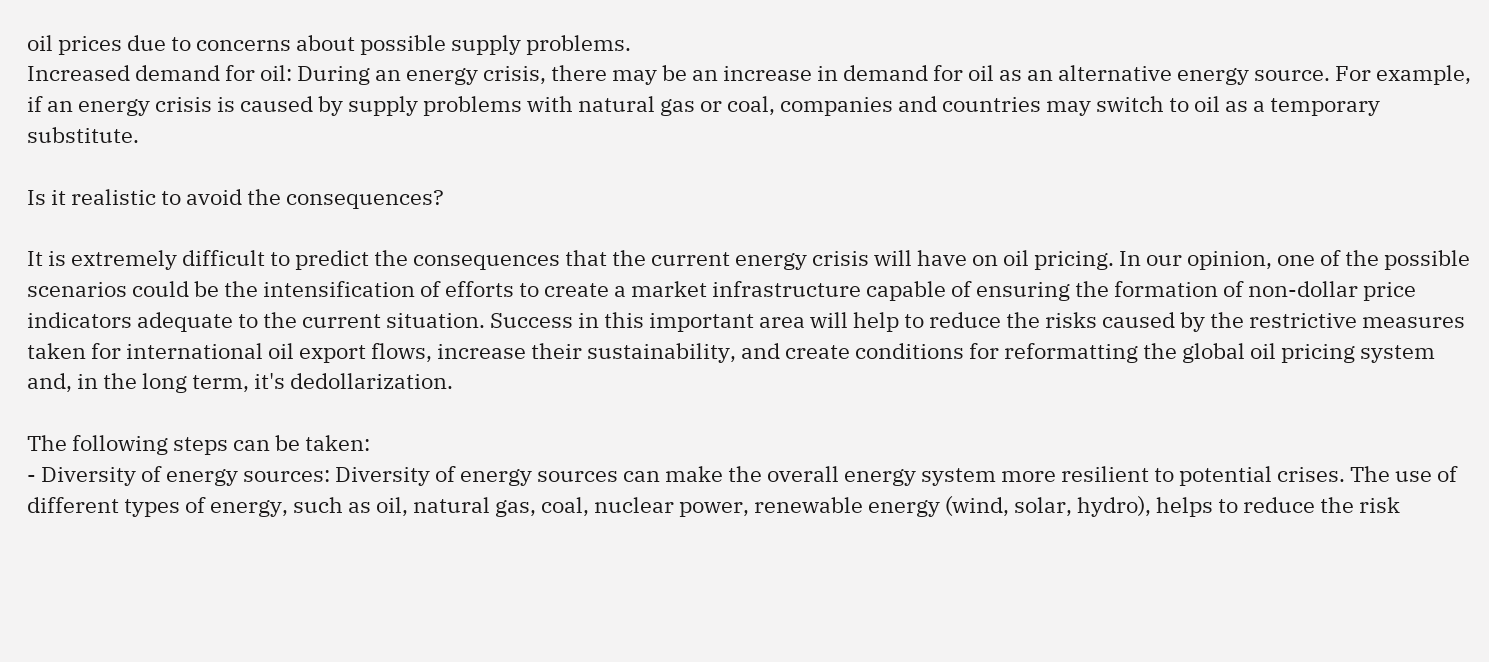oil prices due to concerns about possible supply problems.
Increased demand for oil: During an energy crisis, there may be an increase in demand for oil as an alternative energy source. For example, if an energy crisis is caused by supply problems with natural gas or coal, companies and countries may switch to oil as a temporary substitute.

Is it realistic to avoid the consequences?

It is extremely difficult to predict the consequences that the current energy crisis will have on oil pricing. In our opinion, one of the possible scenarios could be the intensification of efforts to create a market infrastructure capable of ensuring the formation of non-dollar price indicators adequate to the current situation. Success in this important area will help to reduce the risks caused by the restrictive measures taken for international oil export flows, increase their sustainability, and create conditions for reformatting the global oil pricing system and, in the long term, it's dedollarization.

The following steps can be taken:
- Diversity of energy sources: Diversity of energy sources can make the overall energy system more resilient to potential crises. The use of different types of energy, such as oil, natural gas, coal, nuclear power, renewable energy (wind, solar, hydro), helps to reduce the risk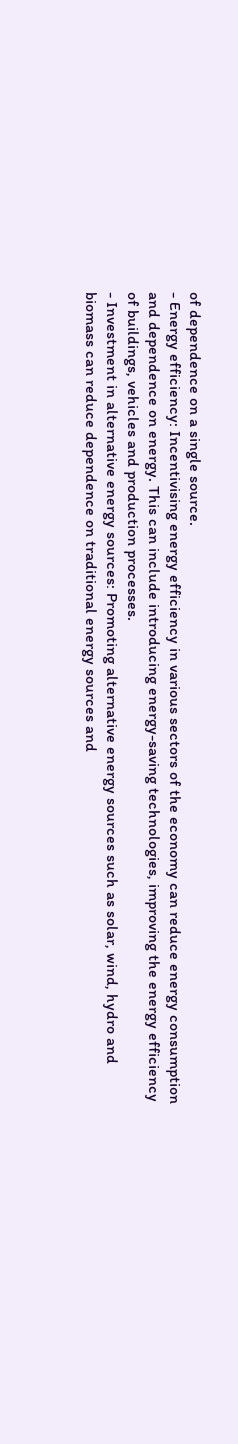of dependence on a single source.
- Energy efficiency: Incentivising energy efficiency in various sectors of the economy can reduce energy consumption and dependence on energy. This can include introducing energy-saving technologies, improving the energy efficiency of buildings, vehicles and production processes.
- Investment in alternative energy sources: Promoting alternative energy sources such as solar, wind, hydro and biomass can reduce dependence on traditional energy sources and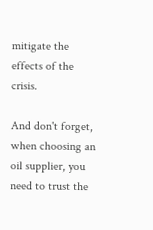mitigate the effects of the crisis.

And don't forget, when choosing an oil supplier, you need to trust the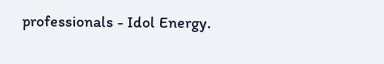professionals - Idol Energy.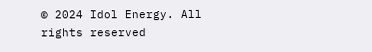© 2024 Idol Energy. All rights reserved